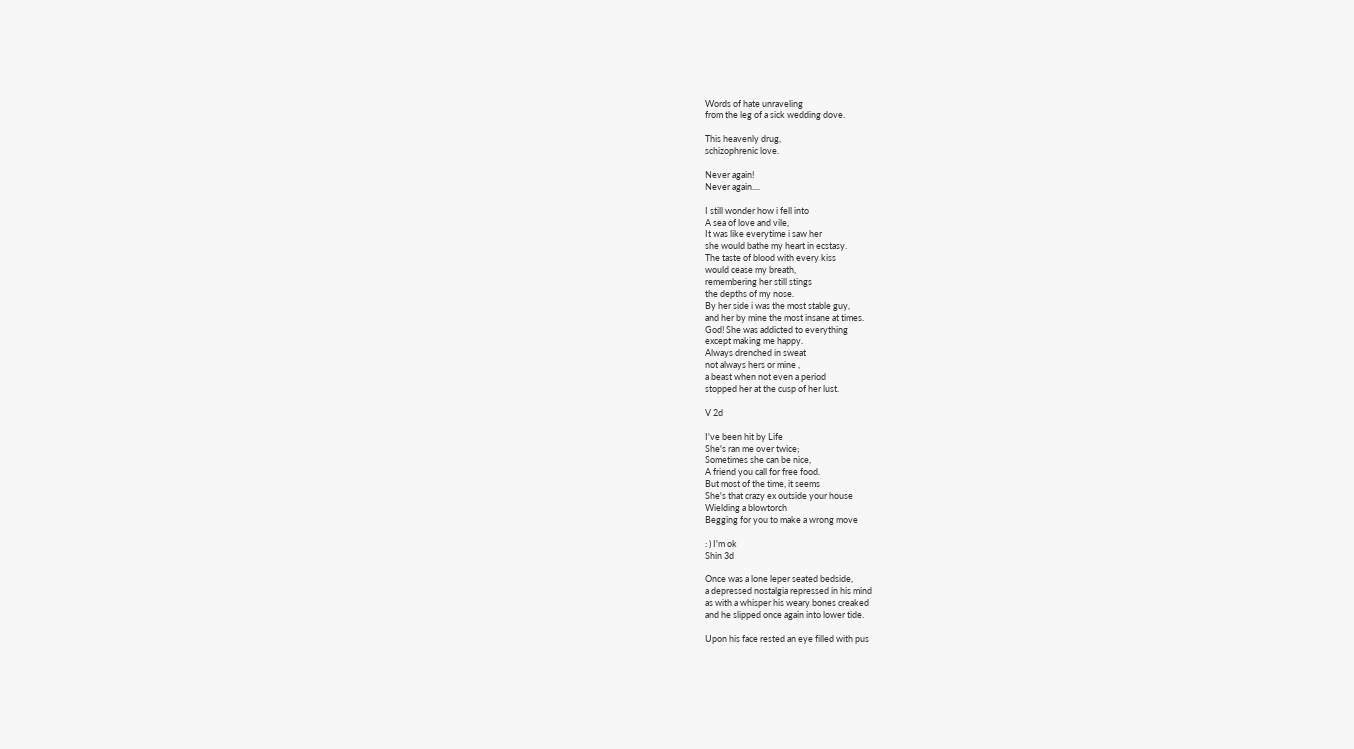Words of hate unraveling
from the leg of a sick wedding dove.

This heavenly drug,
schizophrenic love.

Never again!
Never again....

I still wonder how i fell into
A sea of love and vile,
It was like everytime i saw her
she would bathe my heart in ecstasy.
The taste of blood with every kiss
would cease my breath,
remembering her still stings
the depths of my nose.
By her side i was the most stable guy,
and her by mine the most insane at times.
God! She was addicted to everything
except making me happy.
Always drenched in sweat
not always hers or mine ,
a beast when not even a period
stopped her at the cusp of her lust.

V 2d

I've been hit by Life
She's ran me over twice;
Sometimes she can be nice,
A friend you call for free food.
But most of the time, it seems
She's that crazy ex outside your house
Wielding a blowtorch
Begging for you to make a wrong move

: ) I'm ok
Shin 3d

Once was a lone leper seated bedside,
a depressed nostalgia repressed in his mind
as with a whisper his weary bones creaked
and he slipped once again into lower tide.

Upon his face rested an eye filled with pus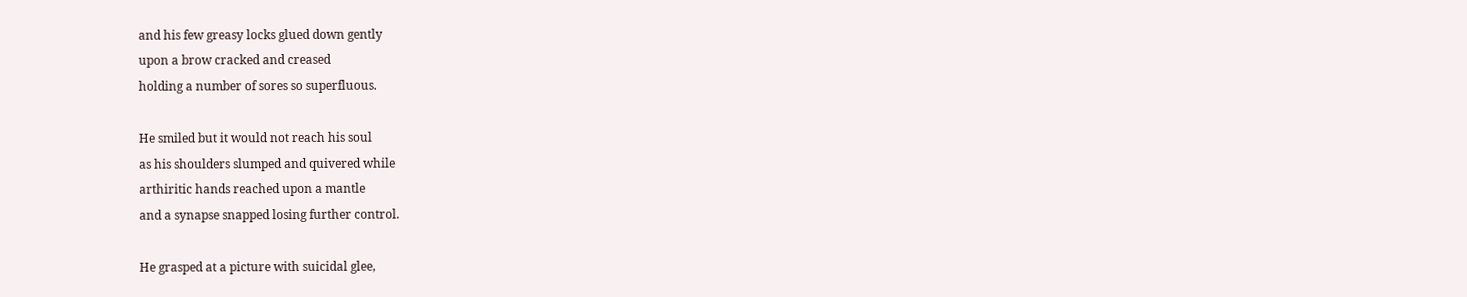and his few greasy locks glued down gently
upon a brow cracked and creased
holding a number of sores so superfluous.

He smiled but it would not reach his soul
as his shoulders slumped and quivered while
arthiritic hands reached upon a mantle
and a synapse snapped losing further control.

He grasped at a picture with suicidal glee,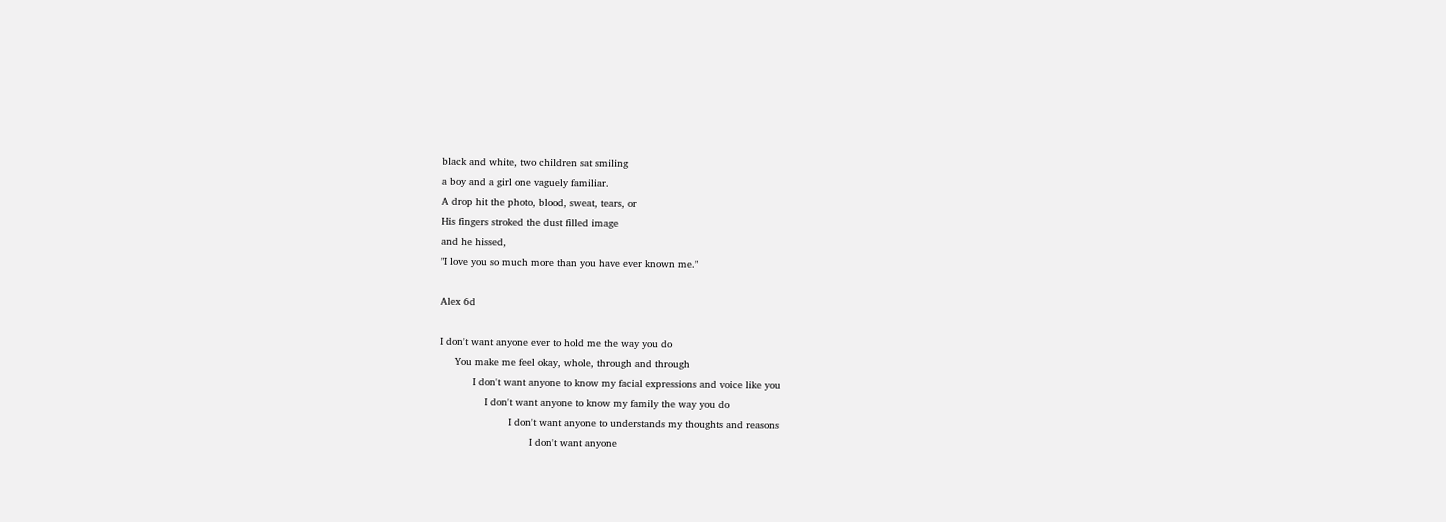black and white, two children sat smiling
a boy and a girl one vaguely familiar.
A drop hit the photo, blood, sweat, tears, or
His fingers stroked the dust filled image
and he hissed,
"I love you so much more than you have ever known me."

Alex 6d

I don't want anyone ever to hold me the way you do
     You make me feel okay, whole, through and through
           I don't want anyone to know my facial expressions and voice like you
               I don't want anyone to know my family the way you do
                       I don't want anyone to understands my thoughts and reasons
                              I don't want anyone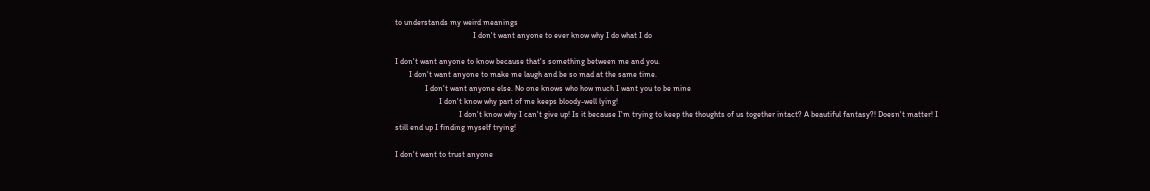to understands my weird meanings
                                       I don't want anyone to ever know why I do what I do

I don't want anyone to know because that's something between me and you.
       I don't want anyone to make me laugh and be so mad at the same time.
               I don't want anyone else. No one knows who how much I want you to be mine
                      I don't know why part of me keeps bloody-well lying!
                                I don't know why I can't give up! Is it because I'm trying to keep the thoughts of us together intact? A beautiful fantasy?! Doesn't matter! I still end up I finding myself trying!

I don't want to trust anyone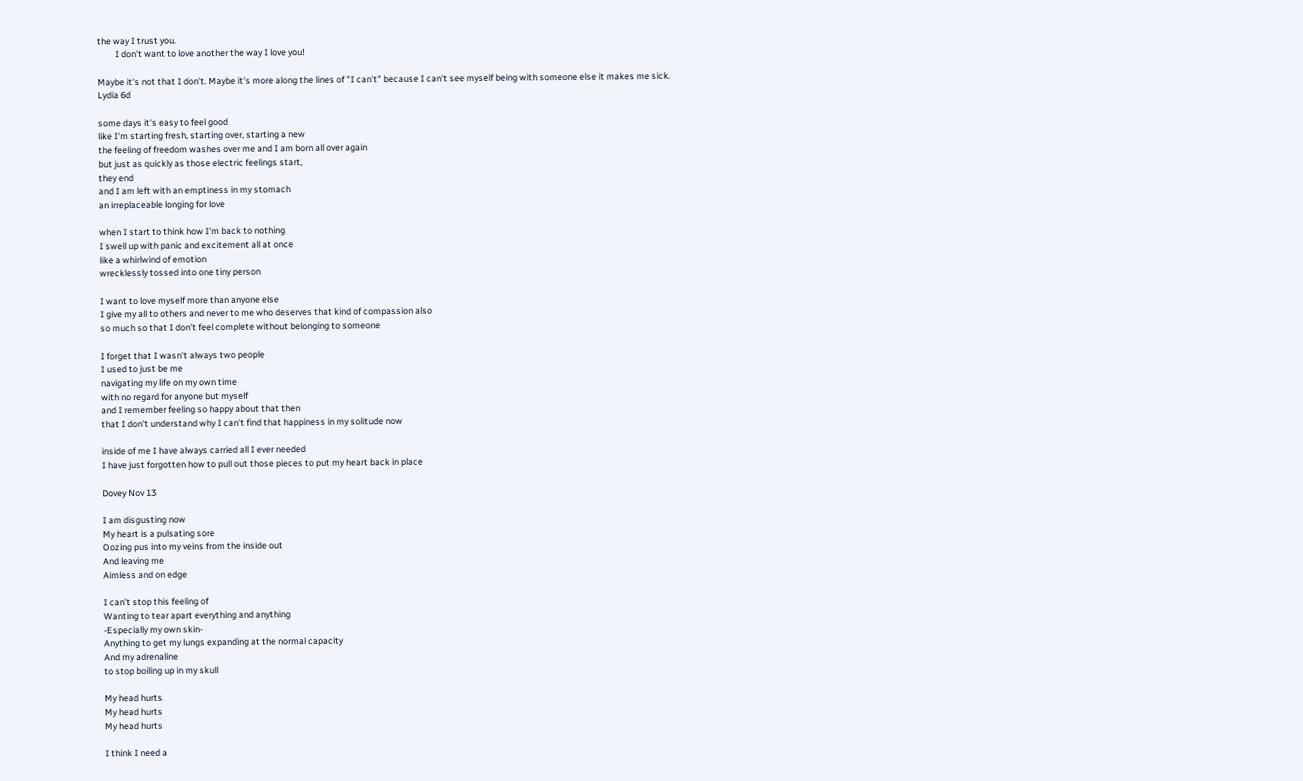the way I trust you.
         I don't want to love another the way I love you!

Maybe it's not that I don't. Maybe it's more along the lines of "I can't" because I can't see myself being with someone else it makes me sick.
Lydia 6d

some days it's easy to feel good
like I'm starting fresh, starting over, starting a new
the feeling of freedom washes over me and I am born all over again
but just as quickly as those electric feelings start,
they end
and I am left with an emptiness in my stomach
an irreplaceable longing for love

when I start to think how I'm back to nothing
I swell up with panic and excitement all at once
like a whirlwind of emotion
wrecklessly tossed into one tiny person

I want to love myself more than anyone else
I give my all to others and never to me who deserves that kind of compassion also
so much so that I don't feel complete without belonging to someone

I forget that I wasn't always two people
I used to just be me
navigating my life on my own time
with no regard for anyone but myself
and I remember feeling so happy about that then
that I don't understand why I can't find that happiness in my solitude now

inside of me I have always carried all I ever needed
I have just forgotten how to pull out those pieces to put my heart back in place

Dovey Nov 13

I am disgusting now
My heart is a pulsating sore
Oozing pus into my veins from the inside out
And leaving me
Aimless and on edge

I can’t stop this feeling of
Wanting to tear apart everything and anything
-Especially my own skin-
Anything to get my lungs expanding at the normal capacity
And my adrenaline
to stop boiling up in my skull

My head hurts
My head hurts
My head hurts

I think I need a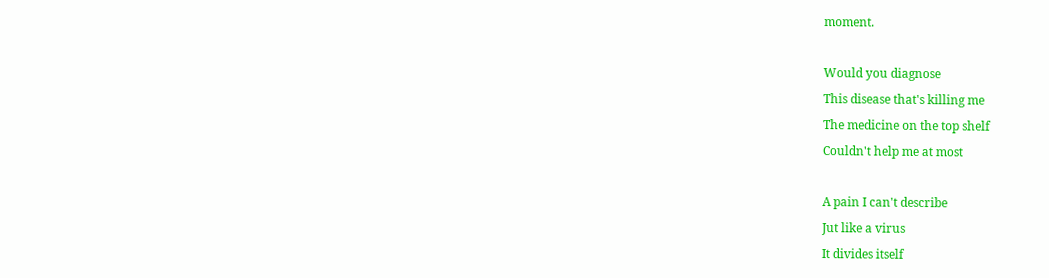moment.

Would you diagnose
This disease that's killing me
The medicine on the top shelf
Couldn't help me at most

A pain I can't describe
Jut like a virus
It divides itself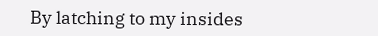By latching to my insides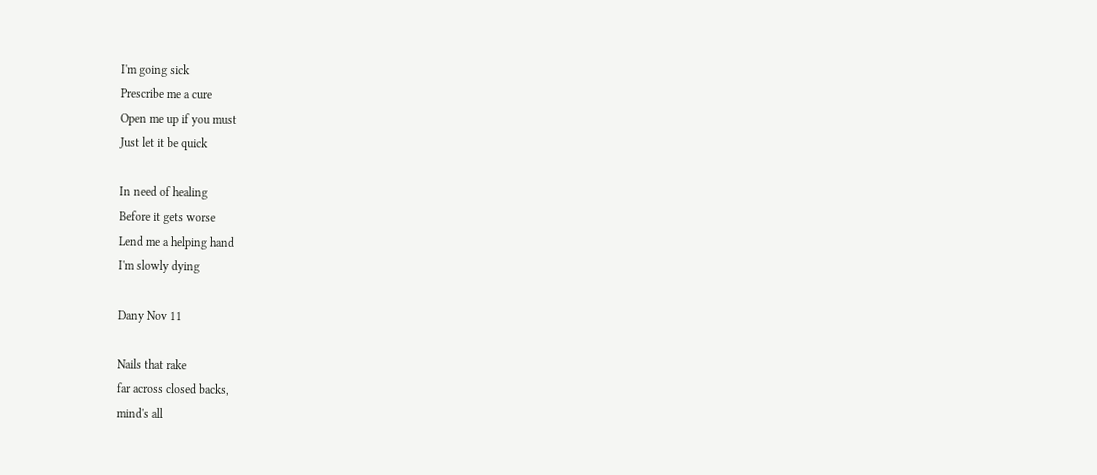I'm going sick
Prescribe me a cure
Open me up if you must
Just let it be quick

In need of healing
Before it gets worse
Lend me a helping hand
I'm slowly dying

Dany Nov 11

Nails that rake
far across closed backs,
mind's all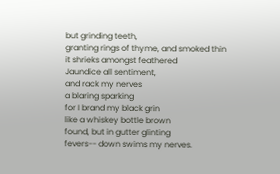but grinding teeth,
granting rings of thyme, and smoked thin
it shrieks amongst feathered
Jaundice all sentiment,
and rack my nerves
a blaring sparking
for I brand my black grin
like a whiskey bottle brown
found, but in gutter glinting
fevers-- down swims my nerves.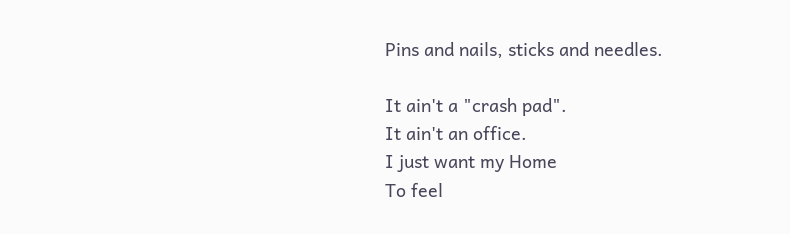Pins and nails, sticks and needles.

It ain't a "crash pad".
It ain't an office.
I just want my Home
To feel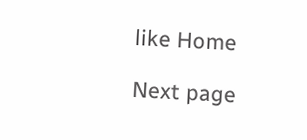like Home

Next page